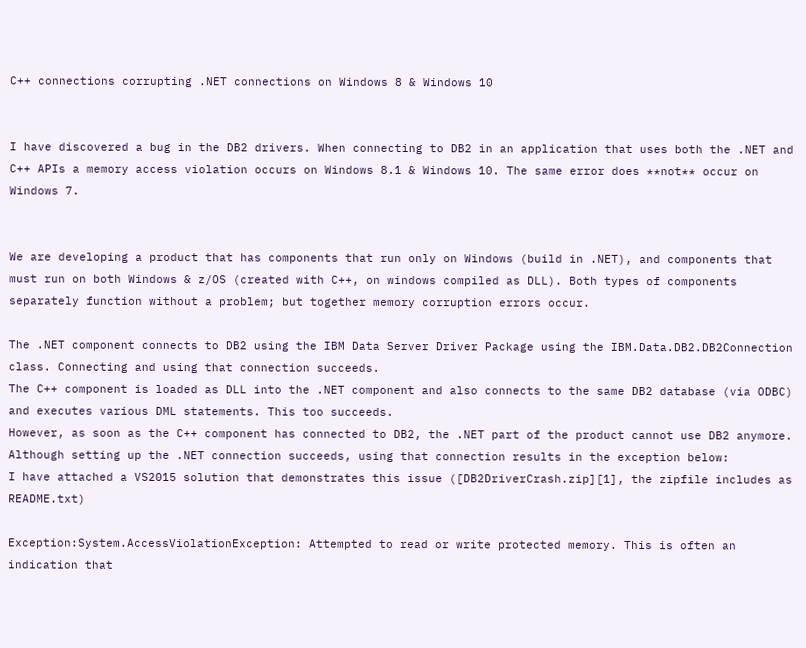C++ connections corrupting .NET connections on Windows 8 & Windows 10


I have discovered a bug in the DB2 drivers. When connecting to DB2 in an application that uses both the .NET and C++ APIs a memory access violation occurs on Windows 8.1 & Windows 10. The same error does **not** occur on Windows 7.


We are developing a product that has components that run only on Windows (build in .NET), and components that must run on both Windows & z/OS (created with C++, on windows compiled as DLL). Both types of components separately function without a problem; but together memory corruption errors occur.

The .NET component connects to DB2 using the IBM Data Server Driver Package using the IBM.Data.DB2.DB2Connection class. Connecting and using that connection succeeds.
The C++ component is loaded as DLL into the .NET component and also connects to the same DB2 database (via ODBC) and executes various DML statements. This too succeeds.
However, as soon as the C++ component has connected to DB2, the .NET part of the product cannot use DB2 anymore. Although setting up the .NET connection succeeds, using that connection results in the exception below:
I have attached a VS2015 solution that demonstrates this issue ([DB2DriverCrash.zip][1], the zipfile includes as README.txt)

Exception:System.AccessViolationException: Attempted to read or write protected memory. This is often an indication that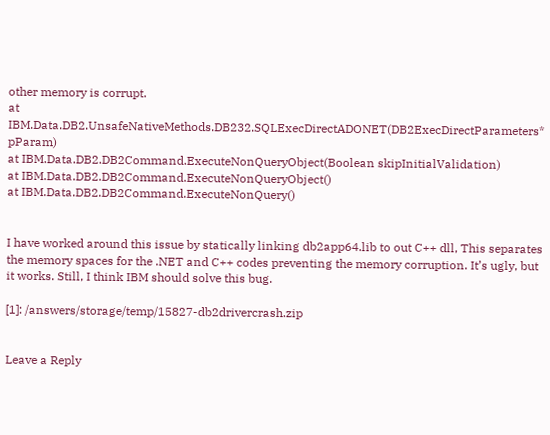other memory is corrupt.
at IBM.Data.DB2.UnsafeNativeMethods.DB232.SQLExecDirectADONET(DB2ExecDirectParameters* pParam)
at IBM.Data.DB2.DB2Command.ExecuteNonQueryObject(Boolean skipInitialValidation)
at IBM.Data.DB2.DB2Command.ExecuteNonQueryObject()
at IBM.Data.DB2.DB2Command.ExecuteNonQuery()


I have worked around this issue by statically linking db2app64.lib to out C++ dll, This separates the memory spaces for the .NET and C++ codes preventing the memory corruption. It’s ugly, but it works. Still, I think IBM should solve this bug.

[1]: /answers/storage/temp/15827-db2drivercrash.zip


Leave a Reply